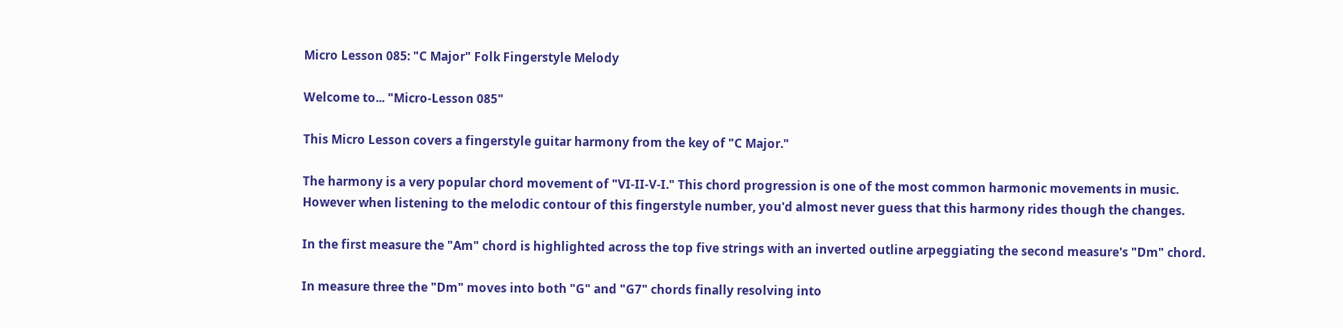Micro Lesson 085: "C Major" Folk Fingerstyle Melody

Welcome to... "Micro-Lesson 085"

This Micro Lesson covers a fingerstyle guitar harmony from the key of "C Major."

The harmony is a very popular chord movement of "VI-II-V-I." This chord progression is one of the most common harmonic movements in music. However when listening to the melodic contour of this fingerstyle number, you'd almost never guess that this harmony rides though the changes.

In the first measure the "Am" chord is highlighted across the top five strings with an inverted outline arpeggiating the second measure's "Dm" chord.

In measure three the "Dm" moves into both "G" and "G7" chords finally resolving into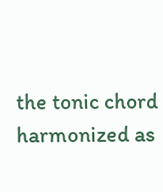the tonic chord harmonized as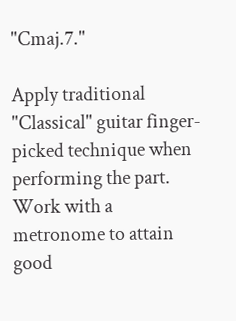"Cmaj.7."

Apply traditional "Classical" guitar finger-picked technique when performing the part. Work with a metronome to attain good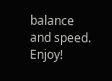balance and speed. Enjoy!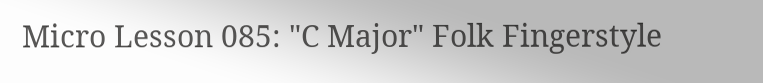Micro Lesson 085: "C Major" Folk Fingerstyle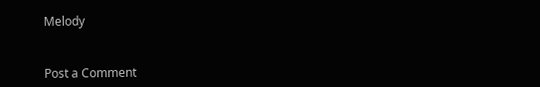Melody


Post a Comment